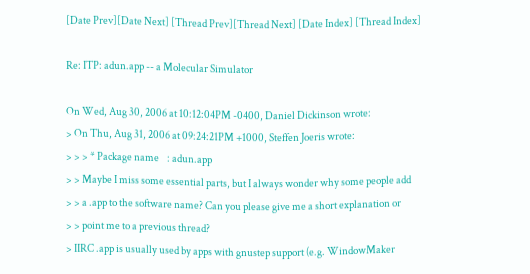[Date Prev][Date Next] [Thread Prev][Thread Next] [Date Index] [Thread Index]

Re: ITP: adun.app -- a Molecular Simulator

On Wed, Aug 30, 2006 at 10:12:04PM -0400, Daniel Dickinson wrote:
> On Thu, Aug 31, 2006 at 09:24:21PM +1000, Steffen Joeris wrote:
> > > * Package name    : adun.app
> > Maybe I miss some essential parts, but I always wonder why some people add
> > a .app to the software name? Can you please give me a short explanation or
> > point me to a previous thread?
> IIRC .app is usually used by apps with gnustep support (e.g. WindowMaker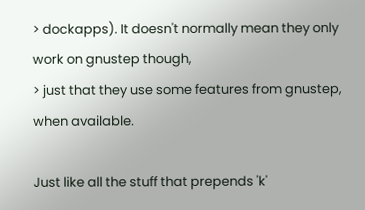> dockapps). It doesn't normally mean they only work on gnustep though,
> just that they use some features from gnustep, when available.

Just like all the stuff that prepends 'k'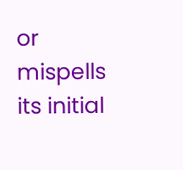or mispells its initial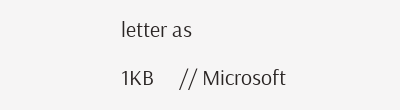letter as

1KB     // Microsoft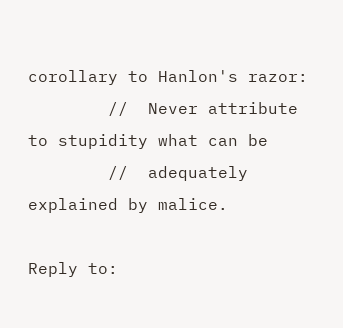corollary to Hanlon's razor:
        //  Never attribute to stupidity what can be
        //  adequately explained by malice.

Reply to: